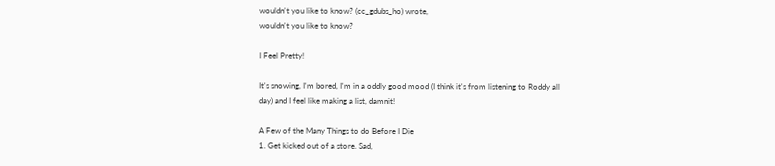wouldn't you like to know? (cc_gdubs_ho) wrote,
wouldn't you like to know?

I Feel Pretty!

It's snowing, I'm bored, I'm in a oddly good mood (I think it's from listening to Roddy all day) and I feel like making a list, damnit!

A Few of the Many Things to do Before I Die
1. Get kicked out of a store. Sad,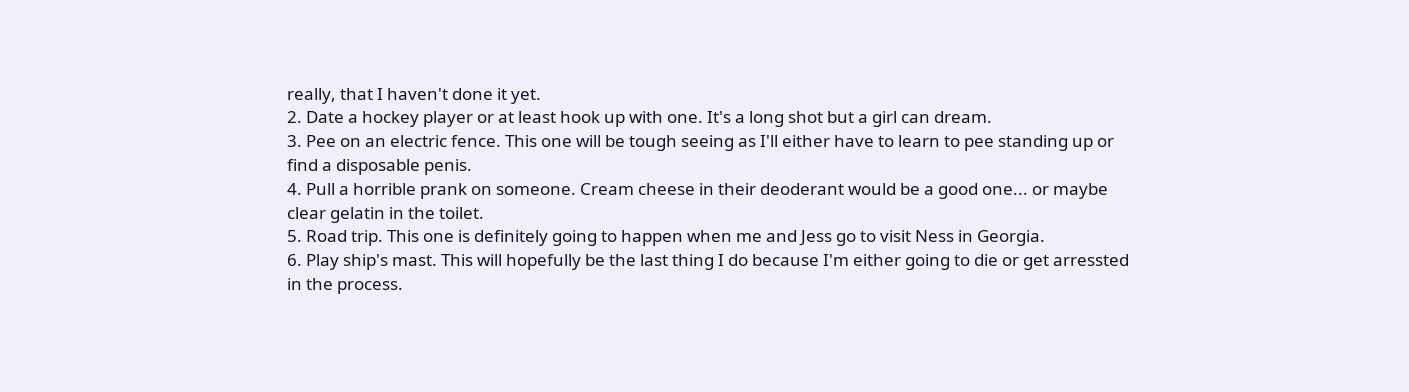really, that I haven't done it yet.
2. Date a hockey player or at least hook up with one. It's a long shot but a girl can dream.
3. Pee on an electric fence. This one will be tough seeing as I'll either have to learn to pee standing up or find a disposable penis.
4. Pull a horrible prank on someone. Cream cheese in their deoderant would be a good one... or maybe clear gelatin in the toilet.
5. Road trip. This one is definitely going to happen when me and Jess go to visit Ness in Georgia.
6. Play ship's mast. This will hopefully be the last thing I do because I'm either going to die or get arressted in the process.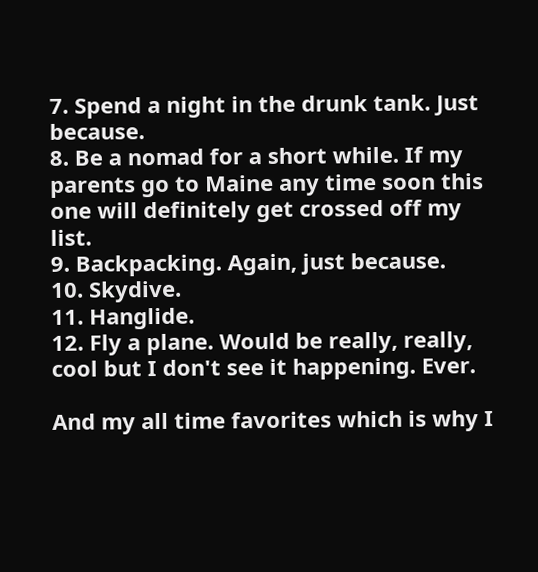7. Spend a night in the drunk tank. Just because.
8. Be a nomad for a short while. If my parents go to Maine any time soon this one will definitely get crossed off my list.
9. Backpacking. Again, just because.
10. Skydive.
11. Hanglide.
12. Fly a plane. Would be really, really, cool but I don't see it happening. Ever.

And my all time favorites which is why I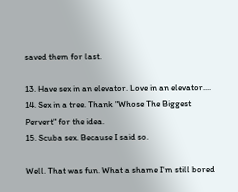saved them for last.

13. Have sex in an elevator. Love in an elevator....
14. Sex in a tree. Thank "Whose The Biggest Pervert" for the idea.
15. Scuba sex. Because I said so.

Well. That was fun. What a shame I'm still bored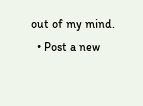out of my mind.
  • Post a new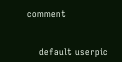comment


    default userpic